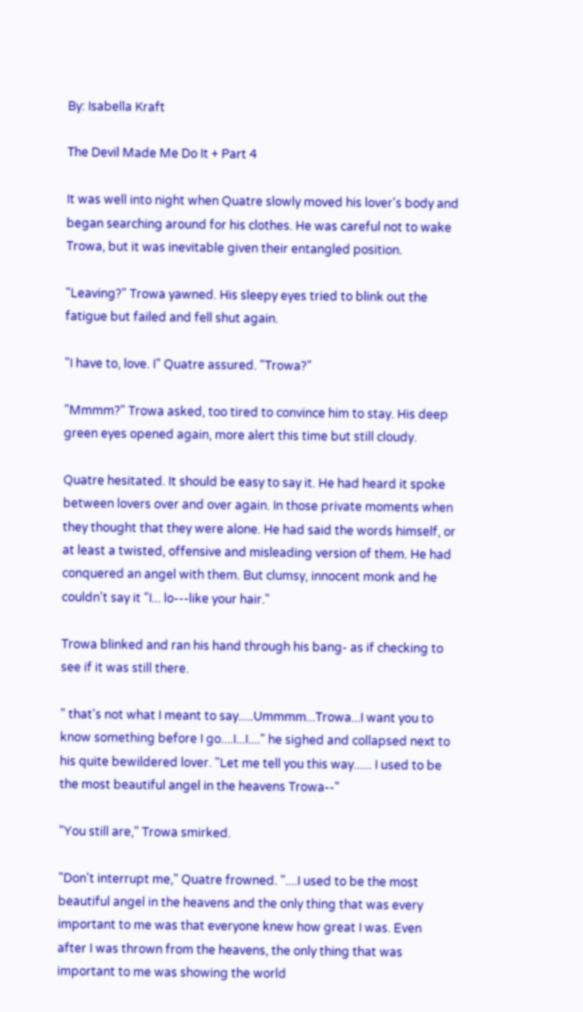By: Isabella Kraft

The Devil Made Me Do It + Part 4

It was well into night when Quatre slowly moved his lover's body and began searching around for his clothes. He was careful not to wake Trowa, but it was inevitable given their entangled position.

"Leaving?" Trowa yawned. His sleepy eyes tried to blink out the fatigue but failed and fell shut again.

"I have to, love. I" Quatre assured. "Trowa?"

"Mmmm?" Trowa asked, too tired to convince him to stay. His deep green eyes opened again, more alert this time but still cloudy.

Quatre hesitated. It should be easy to say it. He had heard it spoke between lovers over and over again. In those private moments when they thought that they were alone. He had said the words himself, or at least a twisted, offensive and misleading version of them. He had conquered an angel with them. But clumsy, innocent monk and he couldn't say it "I... lo---like your hair."

Trowa blinked and ran his hand through his bang- as if checking to see if it was still there.

" that's not what I meant to say.....Ummmm...Trowa...I want you to know something before I go....I...I...." he sighed and collapsed next to his quite bewildered lover. "Let me tell you this way...... I used to be the most beautiful angel in the heavens Trowa--"

"You still are," Trowa smirked.

"Don't interrupt me," Quatre frowned. "....I used to be the most beautiful angel in the heavens and the only thing that was every important to me was that everyone knew how great I was. Even after I was thrown from the heavens, the only thing that was important to me was showing the world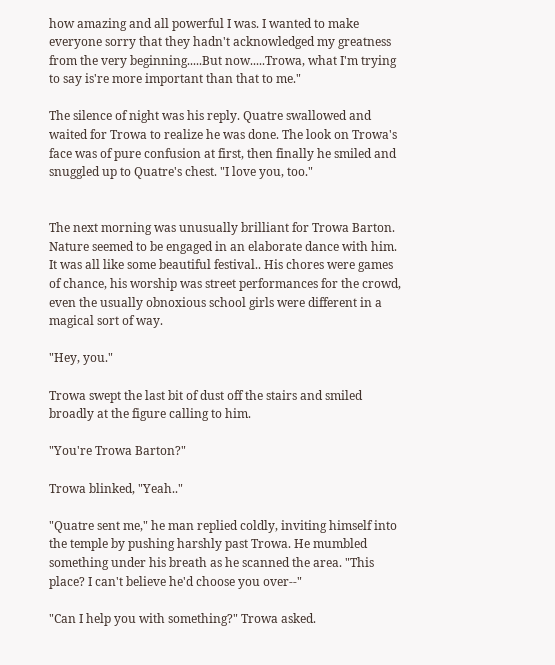how amazing and all powerful I was. I wanted to make everyone sorry that they hadn't acknowledged my greatness from the very beginning.....But now.....Trowa, what I'm trying to say is're more important than that to me."

The silence of night was his reply. Quatre swallowed and waited for Trowa to realize he was done. The look on Trowa's face was of pure confusion at first, then finally he smiled and snuggled up to Quatre's chest. "I love you, too."


The next morning was unusually brilliant for Trowa Barton. Nature seemed to be engaged in an elaborate dance with him. It was all like some beautiful festival.. His chores were games of chance, his worship was street performances for the crowd, even the usually obnoxious school girls were different in a magical sort of way.

"Hey, you."

Trowa swept the last bit of dust off the stairs and smiled broadly at the figure calling to him.

"You're Trowa Barton?"

Trowa blinked, "Yeah.."

"Quatre sent me," he man replied coldly, inviting himself into the temple by pushing harshly past Trowa. He mumbled something under his breath as he scanned the area. "This place? I can't believe he'd choose you over--"

"Can I help you with something?" Trowa asked.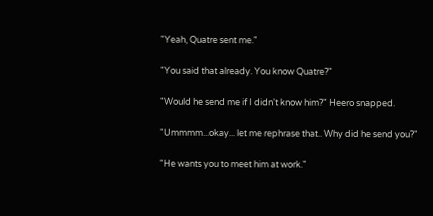"Yeah, Quatre sent me."

"You said that already. You know Quatre?"

"Would he send me if I didn't know him?" Heero snapped.

"Ummmm...okay... let me rephrase that.. Why did he send you?"

"He wants you to meet him at work."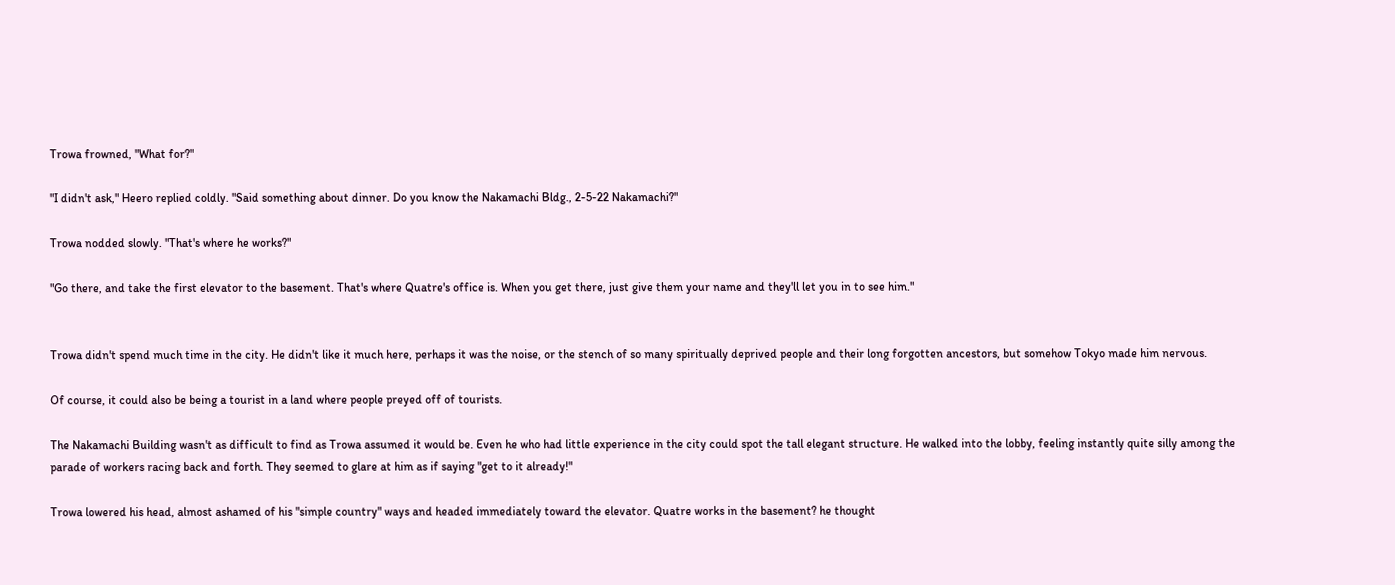Trowa frowned, "What for?"

"I didn't ask," Heero replied coldly. "Said something about dinner. Do you know the Nakamachi Bldg., 2-5-22 Nakamachi?"

Trowa nodded slowly. "That's where he works?"

"Go there, and take the first elevator to the basement. That's where Quatre's office is. When you get there, just give them your name and they'll let you in to see him."


Trowa didn't spend much time in the city. He didn't like it much here, perhaps it was the noise, or the stench of so many spiritually deprived people and their long forgotten ancestors, but somehow Tokyo made him nervous.

Of course, it could also be being a tourist in a land where people preyed off of tourists.

The Nakamachi Building wasn't as difficult to find as Trowa assumed it would be. Even he who had little experience in the city could spot the tall elegant structure. He walked into the lobby, feeling instantly quite silly among the parade of workers racing back and forth. They seemed to glare at him as if saying "get to it already!"

Trowa lowered his head, almost ashamed of his "simple country" ways and headed immediately toward the elevator. Quatre works in the basement? he thought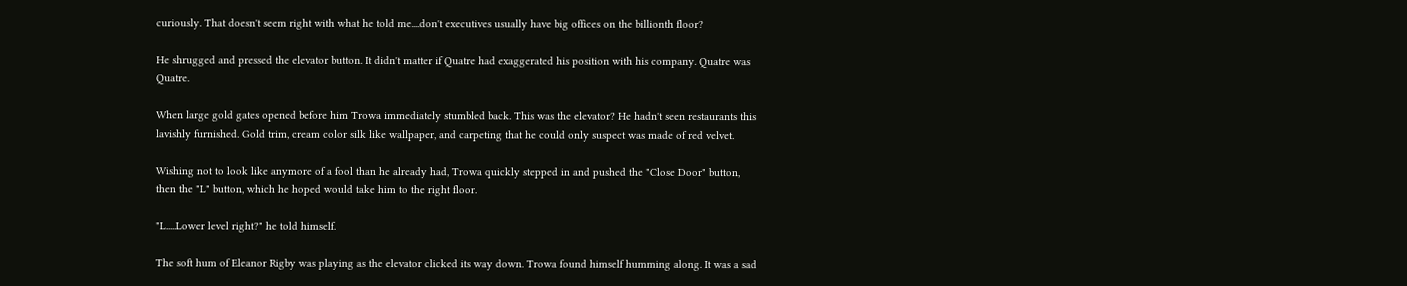curiously. That doesn't seem right with what he told me....don't executives usually have big offices on the billionth floor?

He shrugged and pressed the elevator button. It didn't matter if Quatre had exaggerated his position with his company. Quatre was Quatre.

When large gold gates opened before him Trowa immediately stumbled back. This was the elevator? He hadn't seen restaurants this lavishly furnished. Gold trim, cream color silk like wallpaper, and carpeting that he could only suspect was made of red velvet.

Wishing not to look like anymore of a fool than he already had, Trowa quickly stepped in and pushed the "Close Door" button, then the "L" button, which he hoped would take him to the right floor.

"L.....Lower level right?" he told himself.

The soft hum of Eleanor Rigby was playing as the elevator clicked its way down. Trowa found himself humming along. It was a sad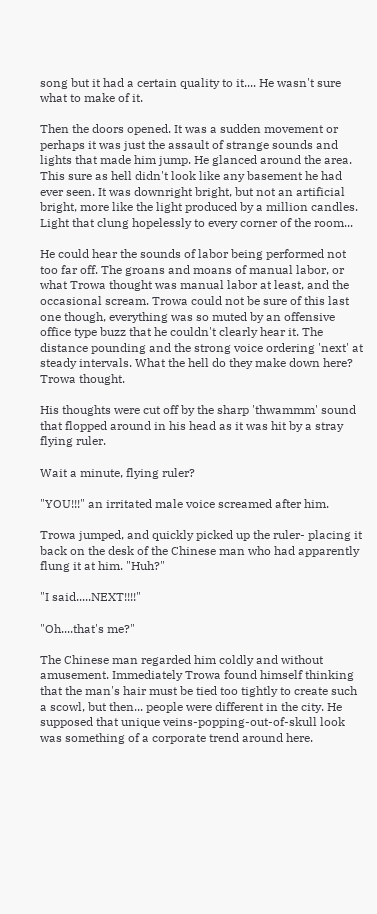song but it had a certain quality to it.... He wasn't sure what to make of it.

Then the doors opened. It was a sudden movement or perhaps it was just the assault of strange sounds and lights that made him jump. He glanced around the area. This sure as hell didn't look like any basement he had ever seen. It was downright bright, but not an artificial bright, more like the light produced by a million candles. Light that clung hopelessly to every corner of the room...

He could hear the sounds of labor being performed not too far off. The groans and moans of manual labor, or what Trowa thought was manual labor at least, and the occasional scream. Trowa could not be sure of this last one though, everything was so muted by an offensive office type buzz that he couldn't clearly hear it. The distance pounding and the strong voice ordering 'next' at steady intervals. What the hell do they make down here? Trowa thought.

His thoughts were cut off by the sharp 'thwammm' sound that flopped around in his head as it was hit by a stray flying ruler.

Wait a minute, flying ruler?

"YOU!!!" an irritated male voice screamed after him.

Trowa jumped, and quickly picked up the ruler- placing it back on the desk of the Chinese man who had apparently flung it at him. "Huh?"

"I said.....NEXT!!!!"

"Oh....that's me?"

The Chinese man regarded him coldly and without amusement. Immediately Trowa found himself thinking that the man's hair must be tied too tightly to create such a scowl, but then... people were different in the city. He supposed that unique veins-popping-out-of-skull look was something of a corporate trend around here.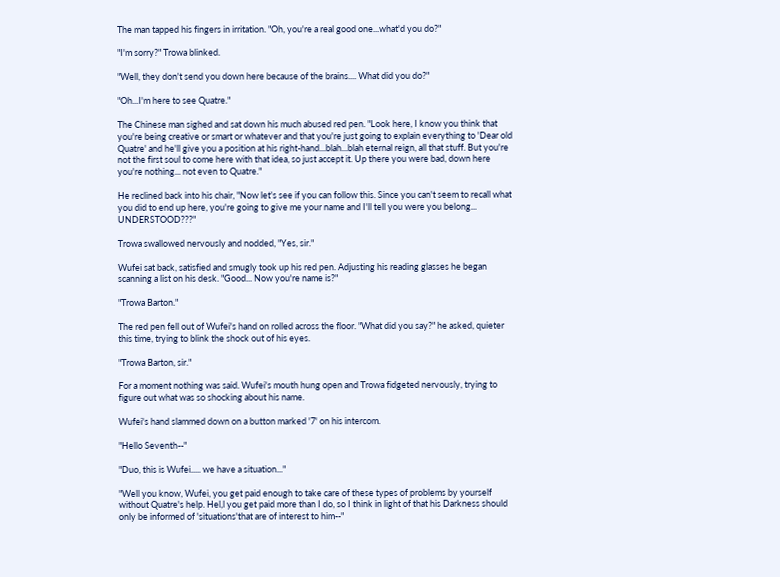The man tapped his fingers in irritation. "Oh, you're a real good one...what'd you do?"

"I'm sorry?" Trowa blinked.

"Well, they don't send you down here because of the brains.... What did you do?"

"Oh...I'm here to see Quatre."

The Chinese man sighed and sat down his much abused red pen. "Look here, I know you think that you're being creative or smart or whatever and that you're just going to explain everything to 'Dear old Quatre' and he'll give you a position at his right-hand...blah...blah eternal reign, all that stuff. But you're not the first soul to come here with that idea, so just accept it. Up there you were bad, down here you're nothing... not even to Quatre."

He reclined back into his chair, "Now let's see if you can follow this. Since you can't seem to recall what you did to end up here, you're going to give me your name and I'll tell you were you belong... UNDERSTOOD???"

Trowa swallowed nervously and nodded, "Yes, sir."

Wufei sat back, satisfied and smugly took up his red pen. Adjusting his reading glasses he began scanning a list on his desk. "Good... Now you're name is?"

"Trowa Barton."

The red pen fell out of Wufei's hand on rolled across the floor. "What did you say?" he asked, quieter this time, trying to blink the shock out of his eyes.

"Trowa Barton, sir."

For a moment nothing was said. Wufei's mouth hung open and Trowa fidgeted nervously, trying to figure out what was so shocking about his name.

Wufei's hand slammed down on a button marked '7' on his intercom.

"Hello Seventh--"

"Duo, this is Wufei..... we have a situation..."

"Well you know, Wufei, you get paid enough to take care of these types of problems by yourself without Quatre's help. Hel,l you get paid more than I do, so I think in light of that his Darkness should only be informed of 'situations'that are of interest to him--"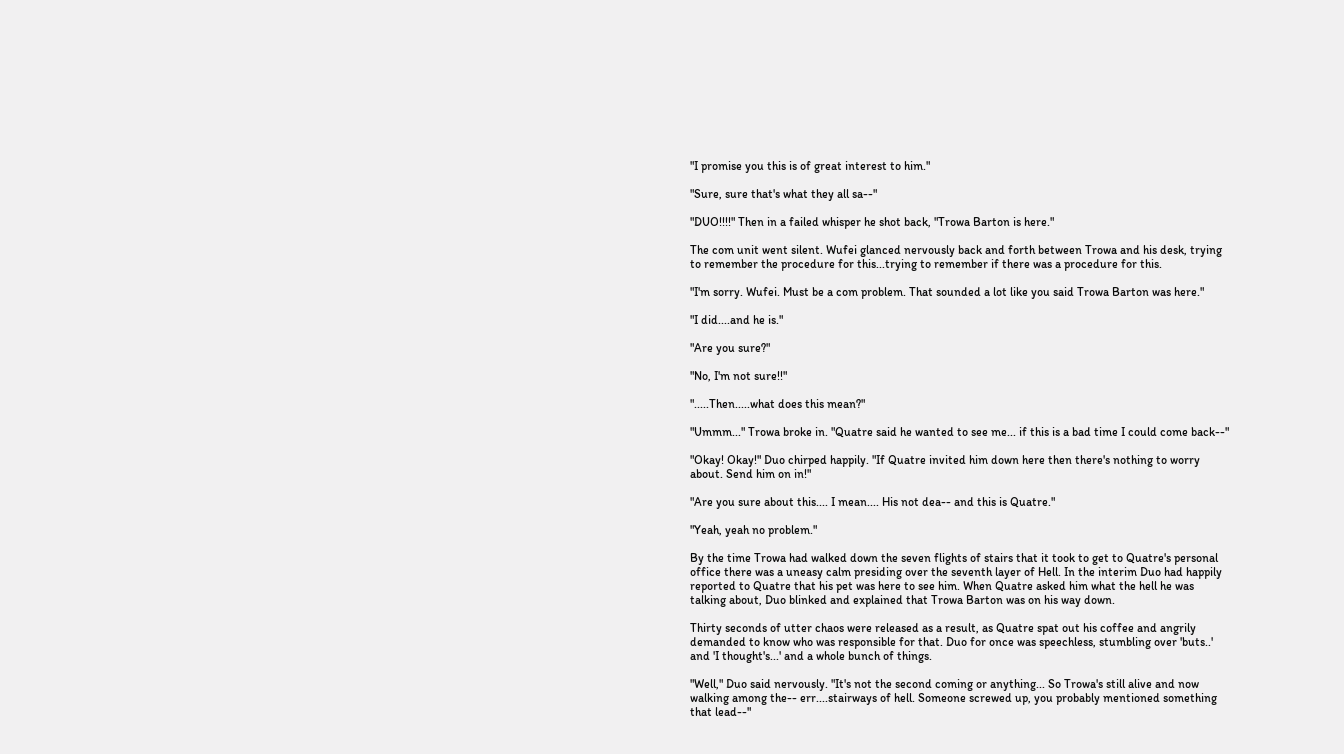"I promise you this is of great interest to him."

"Sure, sure that's what they all sa--"

"DUO!!!!" Then in a failed whisper he shot back, "Trowa Barton is here."

The com unit went silent. Wufei glanced nervously back and forth between Trowa and his desk, trying to remember the procedure for this...trying to remember if there was a procedure for this.

"I'm sorry. Wufei. Must be a com problem. That sounded a lot like you said Trowa Barton was here."

"I did....and he is."

"Are you sure?"

"No, I'm not sure!!"

".....Then.....what does this mean?"

"Ummm..." Trowa broke in. "Quatre said he wanted to see me... if this is a bad time I could come back--"

"Okay! Okay!" Duo chirped happily. "If Quatre invited him down here then there's nothing to worry about. Send him on in!"

"Are you sure about this.... I mean.... His not dea-- and this is Quatre."

"Yeah, yeah no problem."

By the time Trowa had walked down the seven flights of stairs that it took to get to Quatre's personal office there was a uneasy calm presiding over the seventh layer of Hell. In the interim Duo had happily reported to Quatre that his pet was here to see him. When Quatre asked him what the hell he was talking about, Duo blinked and explained that Trowa Barton was on his way down.

Thirty seconds of utter chaos were released as a result, as Quatre spat out his coffee and angrily demanded to know who was responsible for that. Duo for once was speechless, stumbling over 'buts..' and 'I thought's...' and a whole bunch of things.

"Well," Duo said nervously. "It's not the second coming or anything... So Trowa's still alive and now walking among the-- err....stairways of hell. Someone screwed up, you probably mentioned something that lead--"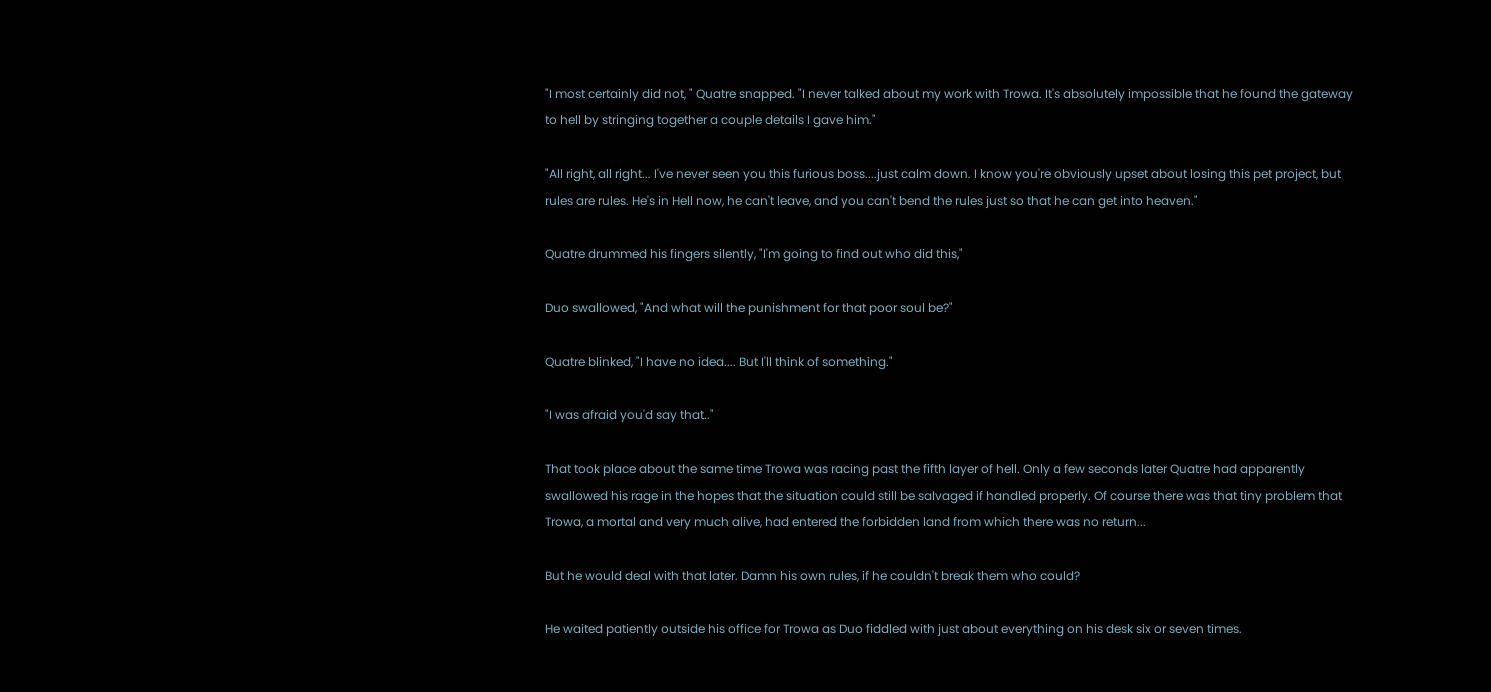"I most certainly did not, " Quatre snapped. "I never talked about my work with Trowa. It's absolutely impossible that he found the gateway to hell by stringing together a couple details I gave him."

"All right, all right... I've never seen you this furious boss....just calm down. I know you're obviously upset about losing this pet project, but rules are rules. He's in Hell now, he can't leave, and you can't bend the rules just so that he can get into heaven."

Quatre drummed his fingers silently, "I'm going to find out who did this,"

Duo swallowed, "And what will the punishment for that poor soul be?"

Quatre blinked, "I have no idea.... But I'll think of something."

"I was afraid you'd say that.."

That took place about the same time Trowa was racing past the fifth layer of hell. Only a few seconds later Quatre had apparently swallowed his rage in the hopes that the situation could still be salvaged if handled properly. Of course there was that tiny problem that Trowa, a mortal and very much alive, had entered the forbidden land from which there was no return...

But he would deal with that later. Damn his own rules, if he couldn't break them who could?

He waited patiently outside his office for Trowa as Duo fiddled with just about everything on his desk six or seven times.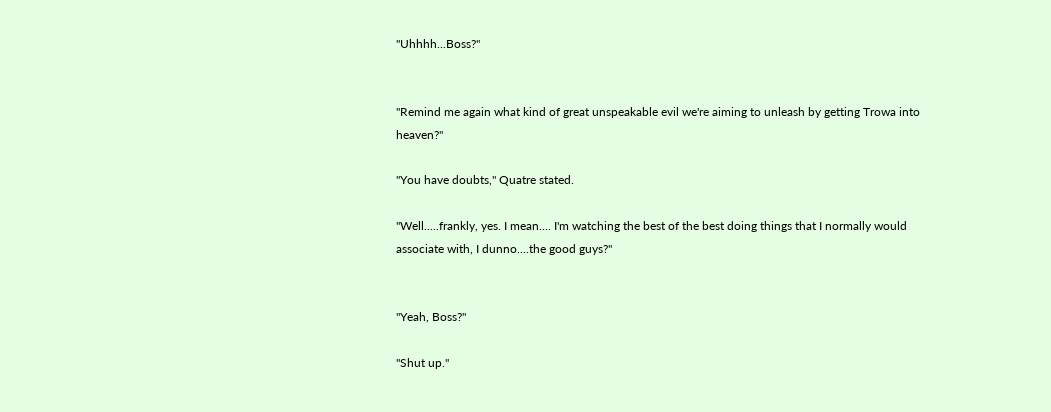"Uhhhh...Boss?"


"Remind me again what kind of great unspeakable evil we're aiming to unleash by getting Trowa into heaven?"

"You have doubts," Quatre stated.

"Well.....frankly, yes. I mean.... I'm watching the best of the best doing things that I normally would associate with, I dunno....the good guys?"


"Yeah, Boss?"

"Shut up."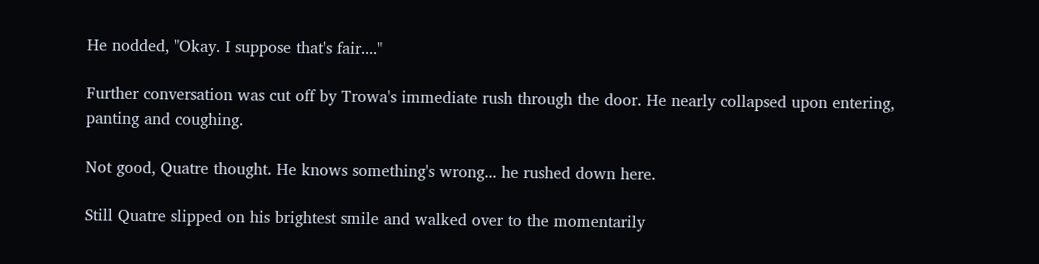He nodded, "Okay. I suppose that's fair...."

Further conversation was cut off by Trowa's immediate rush through the door. He nearly collapsed upon entering, panting and coughing.

Not good, Quatre thought. He knows something's wrong... he rushed down here.

Still Quatre slipped on his brightest smile and walked over to the momentarily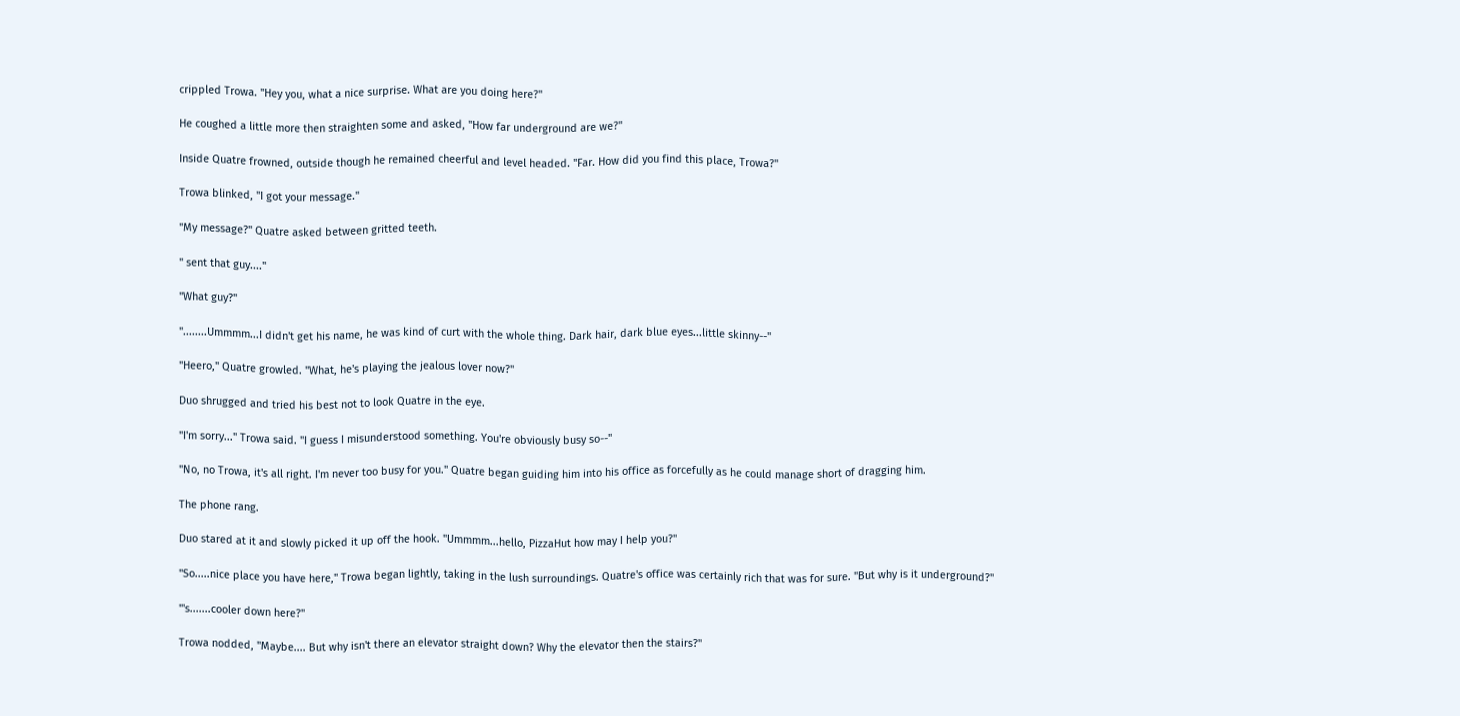crippled Trowa. "Hey you, what a nice surprise. What are you doing here?"

He coughed a little more then straighten some and asked, "How far underground are we?"

Inside Quatre frowned, outside though he remained cheerful and level headed. "Far. How did you find this place, Trowa?"

Trowa blinked, "I got your message."

"My message?" Quatre asked between gritted teeth.

" sent that guy...."

"What guy?"

"........Ummmm...I didn't get his name, he was kind of curt with the whole thing. Dark hair, dark blue eyes...little skinny--"

"Heero," Quatre growled. "What, he's playing the jealous lover now?"

Duo shrugged and tried his best not to look Quatre in the eye.

"I'm sorry..." Trowa said. "I guess I misunderstood something. You're obviously busy so--"

"No, no Trowa, it's all right. I'm never too busy for you." Quatre began guiding him into his office as forcefully as he could manage short of dragging him.

The phone rang.

Duo stared at it and slowly picked it up off the hook. "Ummmm...hello, PizzaHut how may I help you?"

"So.....nice place you have here," Trowa began lightly, taking in the lush surroundings. Quatre's office was certainly rich that was for sure. "But why is it underground?"

"'s.......cooler down here?"

Trowa nodded, "Maybe.... But why isn't there an elevator straight down? Why the elevator then the stairs?"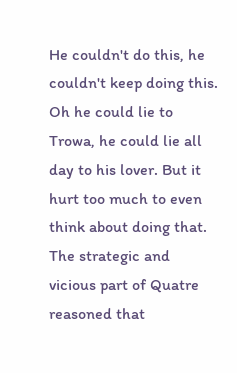He couldn't do this, he couldn't keep doing this. Oh he could lie to Trowa, he could lie all day to his lover. But it hurt too much to even think about doing that. The strategic and vicious part of Quatre reasoned that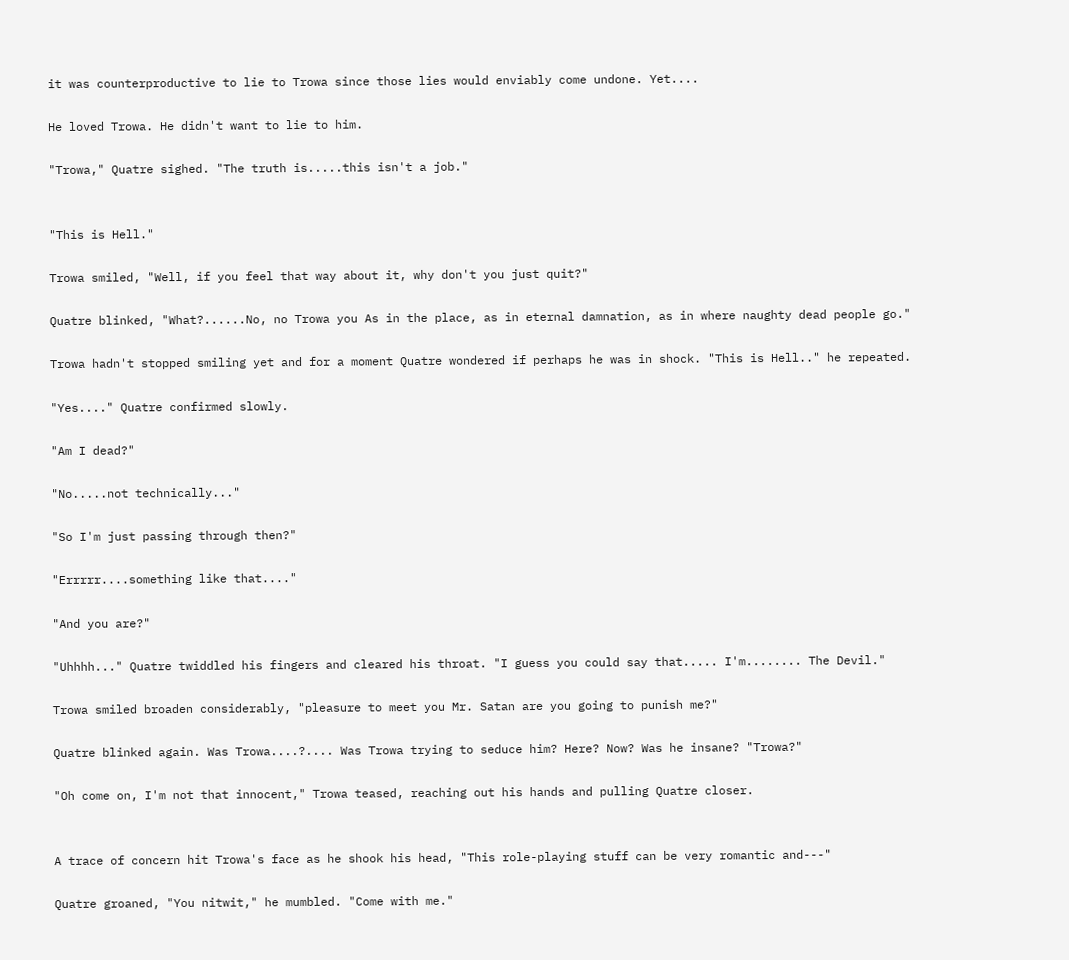it was counterproductive to lie to Trowa since those lies would enviably come undone. Yet....

He loved Trowa. He didn't want to lie to him.

"Trowa," Quatre sighed. "The truth is.....this isn't a job."


"This is Hell."

Trowa smiled, "Well, if you feel that way about it, why don't you just quit?"

Quatre blinked, "What?......No, no Trowa you As in the place, as in eternal damnation, as in where naughty dead people go."

Trowa hadn't stopped smiling yet and for a moment Quatre wondered if perhaps he was in shock. "This is Hell.." he repeated.

"Yes...." Quatre confirmed slowly.

"Am I dead?"

"No.....not technically..."

"So I'm just passing through then?"

"Errrrr....something like that...."

"And you are?"

"Uhhhh..." Quatre twiddled his fingers and cleared his throat. "I guess you could say that..... I'm........ The Devil."

Trowa smiled broaden considerably, "pleasure to meet you Mr. Satan are you going to punish me?"

Quatre blinked again. Was Trowa....?.... Was Trowa trying to seduce him? Here? Now? Was he insane? "Trowa?"

"Oh come on, I'm not that innocent," Trowa teased, reaching out his hands and pulling Quatre closer.


A trace of concern hit Trowa's face as he shook his head, "This role-playing stuff can be very romantic and---"

Quatre groaned, "You nitwit," he mumbled. "Come with me."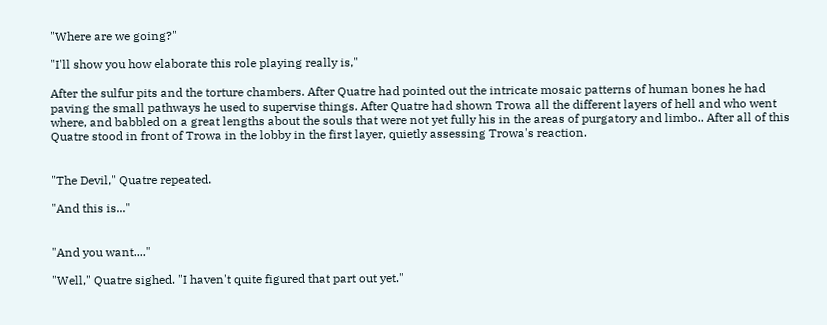"Where are we going?"

"I'll show you how elaborate this role playing really is,"

After the sulfur pits and the torture chambers. After Quatre had pointed out the intricate mosaic patterns of human bones he had paving the small pathways he used to supervise things. After Quatre had shown Trowa all the different layers of hell and who went where, and babbled on a great lengths about the souls that were not yet fully his in the areas of purgatory and limbo.. After all of this Quatre stood in front of Trowa in the lobby in the first layer, quietly assessing Trowa's reaction.


"The Devil," Quatre repeated.

"And this is..."


"And you want...."

"Well," Quatre sighed. "I haven't quite figured that part out yet."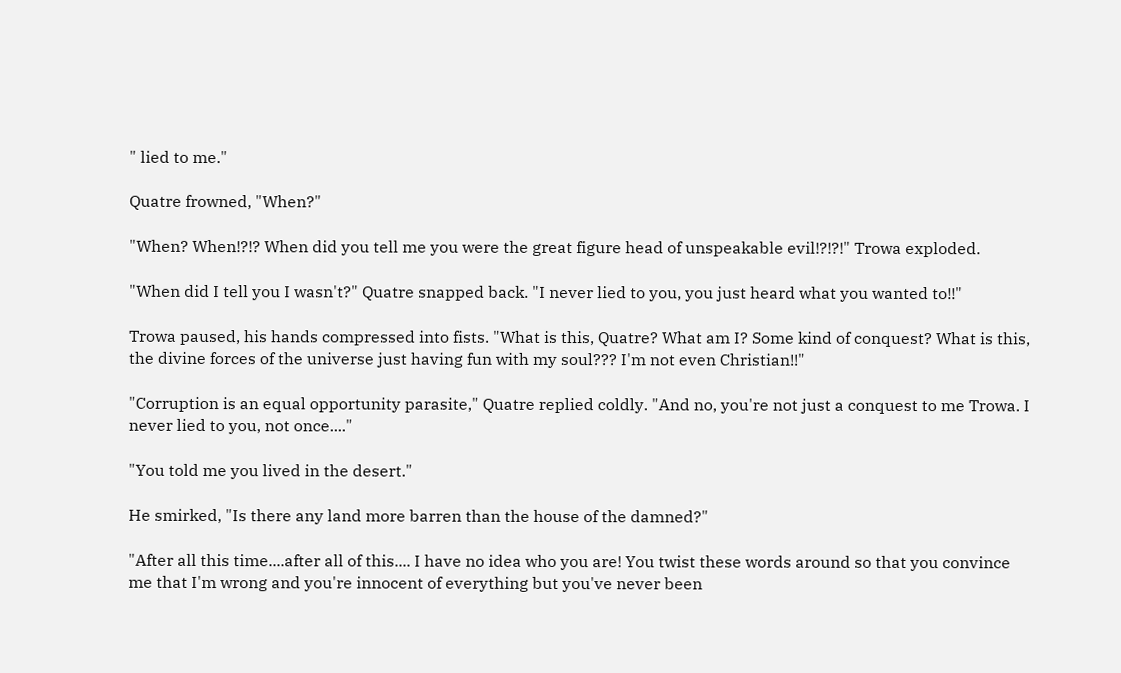" lied to me."

Quatre frowned, "When?"

"When? When!?!? When did you tell me you were the great figure head of unspeakable evil!?!?!" Trowa exploded.

"When did I tell you I wasn't?" Quatre snapped back. "I never lied to you, you just heard what you wanted to!!"

Trowa paused, his hands compressed into fists. "What is this, Quatre? What am I? Some kind of conquest? What is this, the divine forces of the universe just having fun with my soul??? I'm not even Christian!!"

"Corruption is an equal opportunity parasite," Quatre replied coldly. "And no, you're not just a conquest to me Trowa. I never lied to you, not once...."

"You told me you lived in the desert."

He smirked, "Is there any land more barren than the house of the damned?"

"After all this time....after all of this.... I have no idea who you are! You twist these words around so that you convince me that I'm wrong and you're innocent of everything but you've never been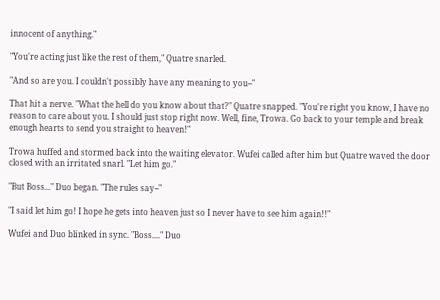innocent of anything."

"You're acting just like the rest of them," Quatre snarled.

"And so are you. I couldn't possibly have any meaning to you--"

That hit a nerve. "What the hell do you know about that?" Quatre snapped. "You're right you know, I have no reason to care about you. I should just stop right now. Well, fine, Trowa. Go back to your temple and break enough hearts to send you straight to heaven!"

Trowa huffed and stormed back into the waiting elevator. Wufei called after him but Quatre waved the door closed with an irritated snarl. "Let him go."

"But Boss..." Duo began. "The rules say--"

"I said let him go! I hope he gets into heaven just so I never have to see him again!!"

Wufei and Duo blinked in sync. "Boss...." Duo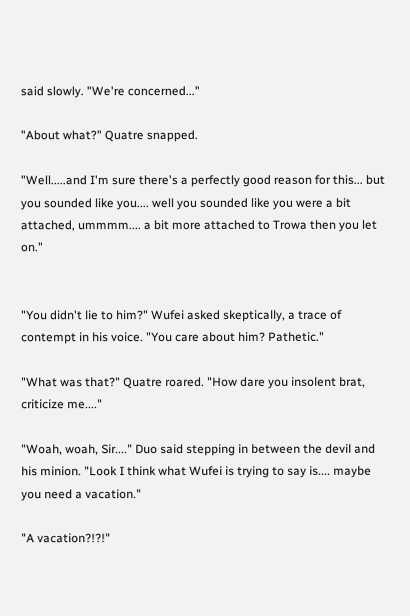said slowly. "We're concerned..."

"About what?" Quatre snapped.

"Well.....and I'm sure there's a perfectly good reason for this... but you sounded like you.... well you sounded like you were a bit attached, ummmm.... a bit more attached to Trowa then you let on."


"You didn't lie to him?" Wufei asked skeptically, a trace of contempt in his voice. "You care about him? Pathetic."

"What was that?" Quatre roared. "How dare you insolent brat, criticize me...."

"Woah, woah, Sir...." Duo said stepping in between the devil and his minion. "Look I think what Wufei is trying to say is.... maybe you need a vacation."

"A vacation?!?!"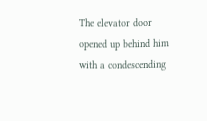The elevator door opened up behind him with a condescending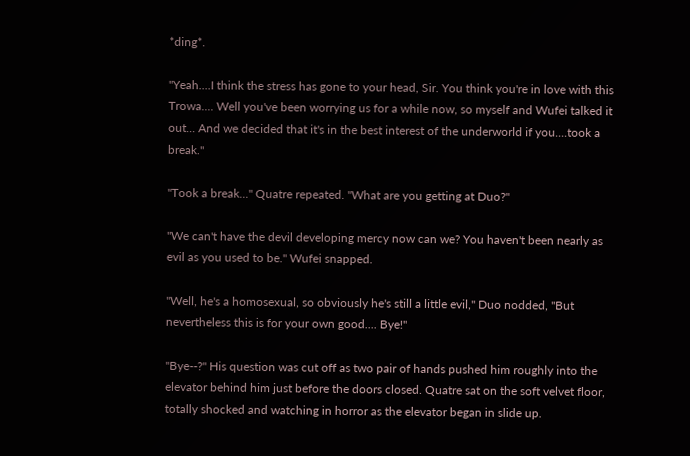*ding*.

"Yeah....I think the stress has gone to your head, Sir. You think you're in love with this Trowa.... Well you've been worrying us for a while now, so myself and Wufei talked it out... And we decided that it's in the best interest of the underworld if you....took a break."

"Took a break..." Quatre repeated. "What are you getting at Duo?"

"We can't have the devil developing mercy now can we? You haven't been nearly as evil as you used to be." Wufei snapped.

"Well, he's a homosexual, so obviously he's still a little evil," Duo nodded, "But nevertheless this is for your own good.... Bye!"

"Bye--?" His question was cut off as two pair of hands pushed him roughly into the elevator behind him just before the doors closed. Quatre sat on the soft velvet floor, totally shocked and watching in horror as the elevator began in slide up.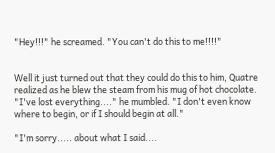"Hey!!!" he screamed. "You can't do this to me!!!!"


Well it just turned out that they could do this to him, Quatre realized as he blew the steam from his mug of hot chocolate. "I've lost everything...." he mumbled. "I don't even know where to begin, or if I should begin at all."

"I'm sorry..... about what I said....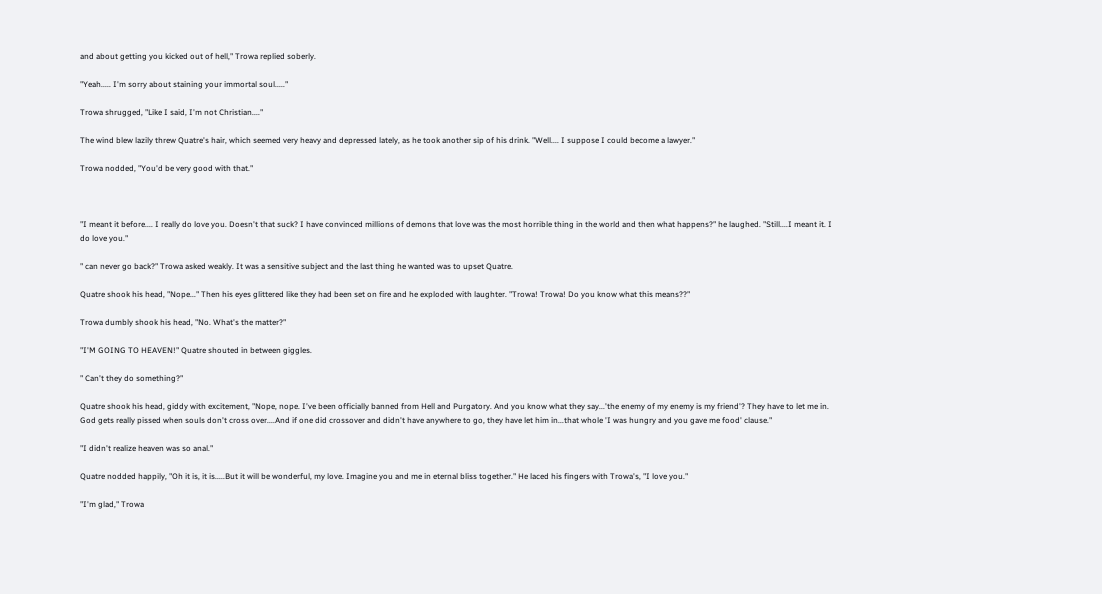and about getting you kicked out of hell," Trowa replied soberly.

"Yeah..... I'm sorry about staining your immortal soul....."

Trowa shrugged, "Like I said, I'm not Christian...."

The wind blew lazily threw Quatre's hair, which seemed very heavy and depressed lately, as he took another sip of his drink. "Well.... I suppose I could become a lawyer."

Trowa nodded, "You'd be very good with that."



"I meant it before.... I really do love you. Doesn't that suck? I have convinced millions of demons that love was the most horrible thing in the world and then what happens?" he laughed. "Still....I meant it. I do love you."

" can never go back?" Trowa asked weakly. It was a sensitive subject and the last thing he wanted was to upset Quatre.

Quatre shook his head, "Nope..." Then his eyes glittered like they had been set on fire and he exploded with laughter. "Trowa! Trowa! Do you know what this means??"

Trowa dumbly shook his head, "No. What's the matter?"

"I'M GOING TO HEAVEN!" Quatre shouted in between giggles.

" Can't they do something?"

Quatre shook his head, giddy with excitement, "Nope, nope. I've been officially banned from Hell and Purgatory. And you know what they say...'the enemy of my enemy is my friend'? They have to let me in. God gets really pissed when souls don't cross over....And if one did crossover and didn't have anywhere to go, they have let him in...that whole 'I was hungry and you gave me food' clause."

"I didn't realize heaven was so anal."

Quatre nodded happily, "Oh it is, it is.....But it will be wonderful, my love. Imagine you and me in eternal bliss together." He laced his fingers with Trowa's, "I love you."

"I'm glad," Trowa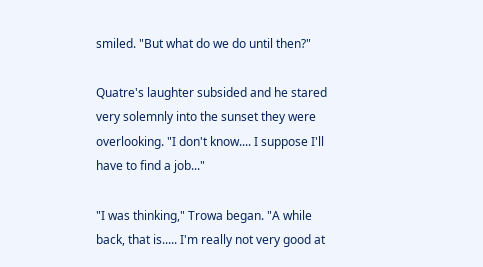smiled. "But what do we do until then?"

Quatre's laughter subsided and he stared very solemnly into the sunset they were overlooking. "I don't know.... I suppose I'll have to find a job..."

"I was thinking," Trowa began. "A while back, that is..... I'm really not very good at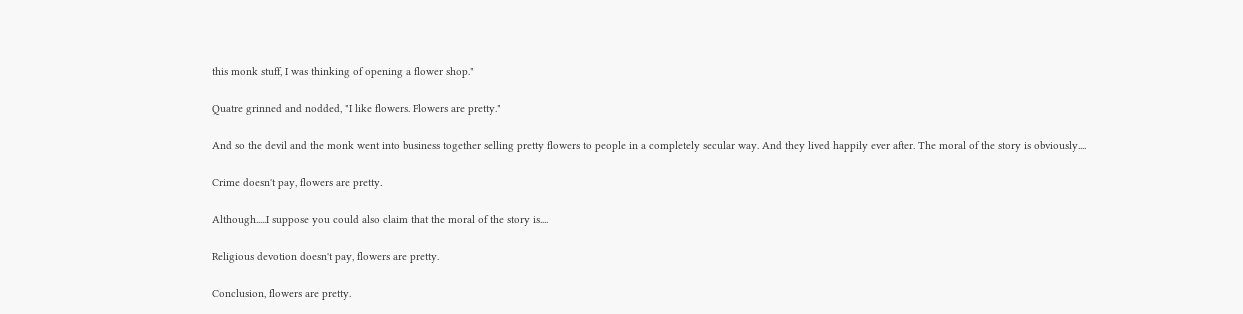this monk stuff, I was thinking of opening a flower shop."

Quatre grinned and nodded, "I like flowers. Flowers are pretty."

And so the devil and the monk went into business together selling pretty flowers to people in a completely secular way. And they lived happily ever after. The moral of the story is obviously....

Crime doesn't pay, flowers are pretty.

Although.....I suppose you could also claim that the moral of the story is....

Religious devotion doesn't pay, flowers are pretty.

Conclusion, flowers are pretty.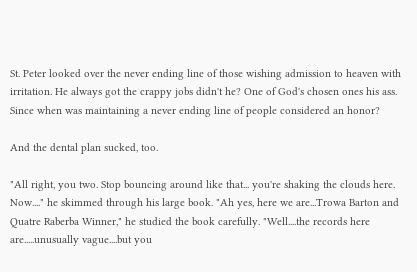St. Peter looked over the never ending line of those wishing admission to heaven with irritation. He always got the crappy jobs didn't he? One of God's chosen ones his ass. Since when was maintaining a never ending line of people considered an honor?

And the dental plan sucked, too.

"All right, you two. Stop bouncing around like that... you're shaking the clouds here. Now...." he skimmed through his large book. "Ah yes, here we are...Trowa Barton and Quatre Raberba Winner," he studied the book carefully. "Well....the records here are.....unusually vague....but you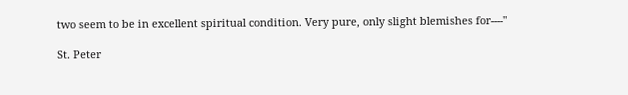two seem to be in excellent spiritual condition. Very pure, only slight blemishes for----"

St. Peter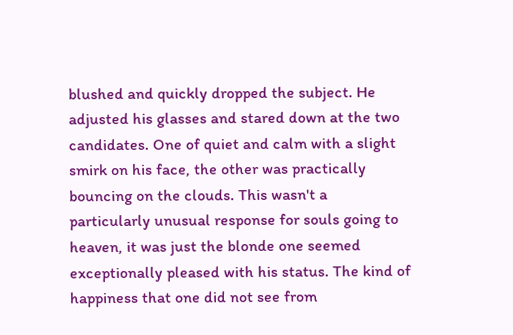blushed and quickly dropped the subject. He adjusted his glasses and stared down at the two candidates. One of quiet and calm with a slight smirk on his face, the other was practically bouncing on the clouds. This wasn't a particularly unusual response for souls going to heaven, it was just the blonde one seemed exceptionally pleased with his status. The kind of happiness that one did not see from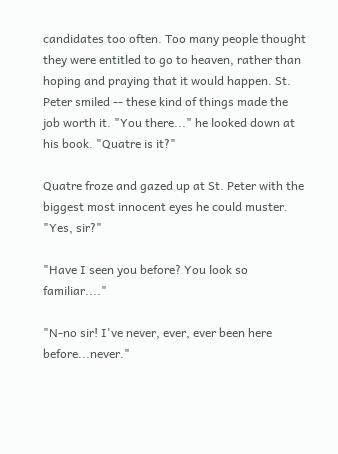candidates too often. Too many people thought they were entitled to go to heaven, rather than hoping and praying that it would happen. St. Peter smiled -- these kind of things made the job worth it. "You there..." he looked down at his book. "Quatre is it?"

Quatre froze and gazed up at St. Peter with the biggest most innocent eyes he could muster. "Yes, sir?"

"Have I seen you before? You look so familiar...."

"N-no sir! I've never, ever, ever been here before...never."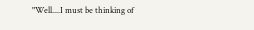"Well....I must be thinking of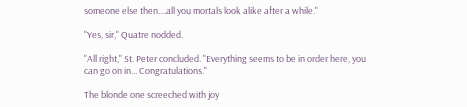someone else then....all you mortals look alike after a while."

"Yes, sir," Quatre nodded.

"All right," St. Peter concluded. "Everything seems to be in order here, you can go on in... Congratulations."

The blonde one screeched with joy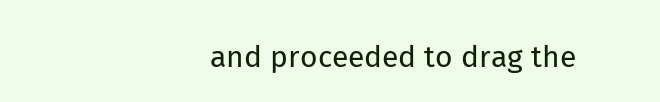and proceeded to drag the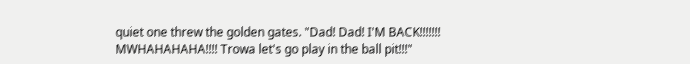quiet one threw the golden gates. "Dad! Dad! I'M BACK!!!!!!! MWHAHAHAHA!!!! Trowa let's go play in the ball pit!!!"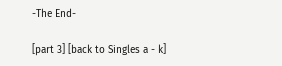-The End-

[part 3] [back to Singles a - k]